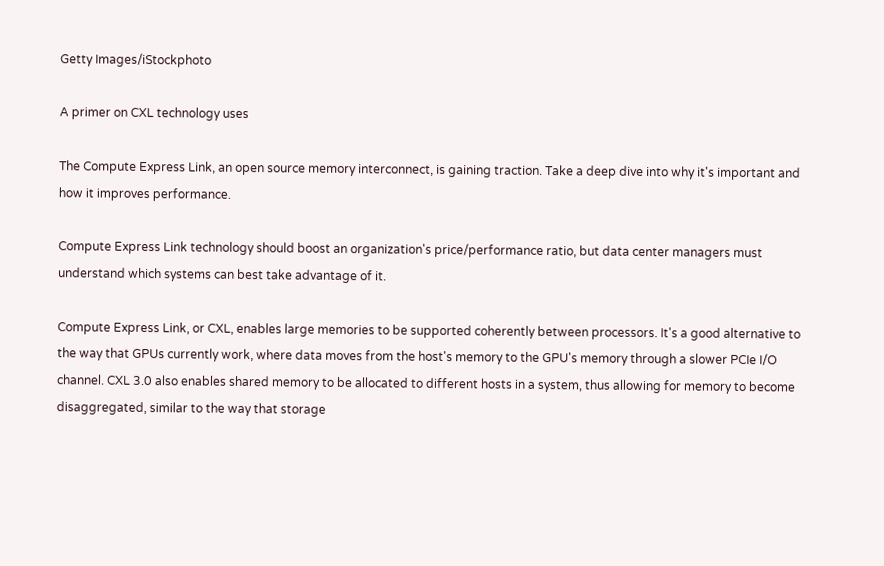Getty Images/iStockphoto

A primer on CXL technology uses

The Compute Express Link, an open source memory interconnect, is gaining traction. Take a deep dive into why it's important and how it improves performance.

Compute Express Link technology should boost an organization's price/performance ratio, but data center managers must understand which systems can best take advantage of it.

Compute Express Link, or CXL, enables large memories to be supported coherently between processors. It's a good alternative to the way that GPUs currently work, where data moves from the host's memory to the GPU's memory through a slower PCIe I/O channel. CXL 3.0 also enables shared memory to be allocated to different hosts in a system, thus allowing for memory to become disaggregated, similar to the way that storage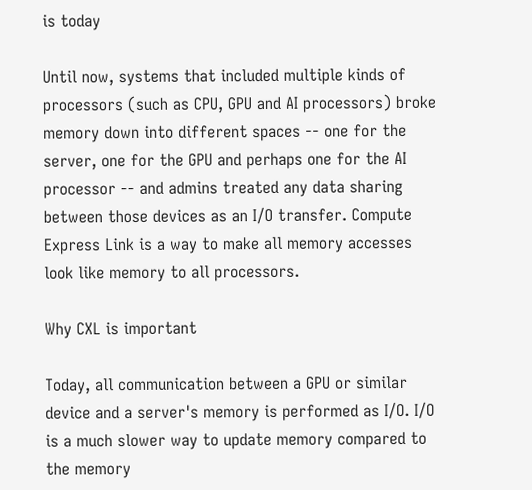is today

Until now, systems that included multiple kinds of processors (such as CPU, GPU and AI processors) broke memory down into different spaces -- one for the server, one for the GPU and perhaps one for the AI processor -- and admins treated any data sharing between those devices as an I/O transfer. Compute Express Link is a way to make all memory accesses look like memory to all processors.

Why CXL is important

Today, all communication between a GPU or similar device and a server's memory is performed as I/O. I/O is a much slower way to update memory compared to the memory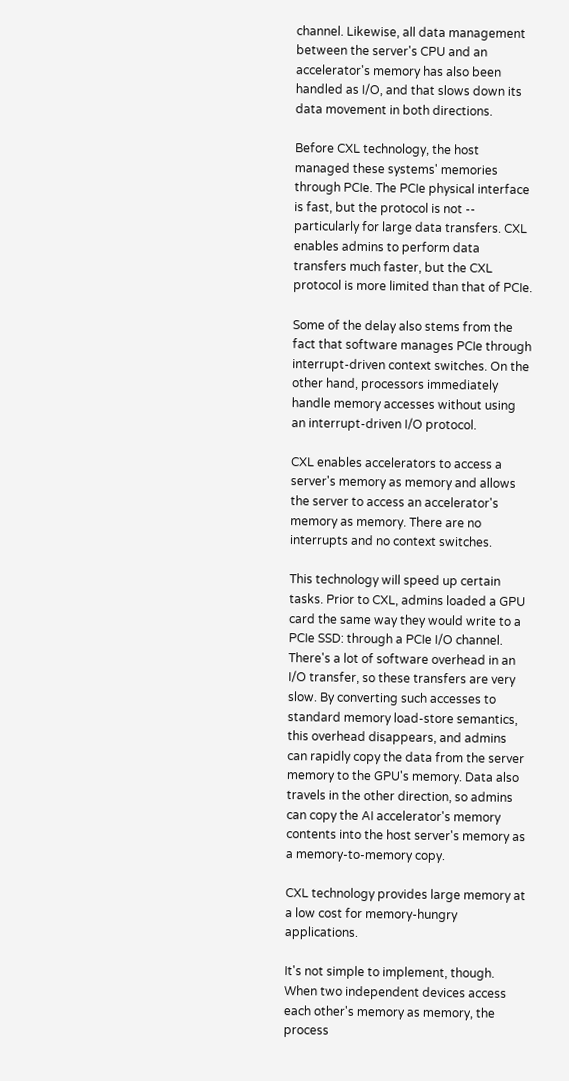channel. Likewise, all data management between the server's CPU and an accelerator's memory has also been handled as I/O, and that slows down its data movement in both directions.

Before CXL technology, the host managed these systems' memories through PCIe. The PCIe physical interface is fast, but the protocol is not -- particularly for large data transfers. CXL enables admins to perform data transfers much faster, but the CXL protocol is more limited than that of PCIe.

Some of the delay also stems from the fact that software manages PCIe through interrupt-driven context switches. On the other hand, processors immediately handle memory accesses without using an interrupt-driven I/O protocol.

CXL enables accelerators to access a server's memory as memory and allows the server to access an accelerator's memory as memory. There are no interrupts and no context switches.

This technology will speed up certain tasks. Prior to CXL, admins loaded a GPU card the same way they would write to a PCIe SSD: through a PCIe I/O channel. There's a lot of software overhead in an I/O transfer, so these transfers are very slow. By converting such accesses to standard memory load-store semantics, this overhead disappears, and admins can rapidly copy the data from the server memory to the GPU's memory. Data also travels in the other direction, so admins can copy the AI accelerator's memory contents into the host server's memory as a memory-to-memory copy.

CXL technology provides large memory at a low cost for memory-hungry applications.

It's not simple to implement, though. When two independent devices access each other's memory as memory, the process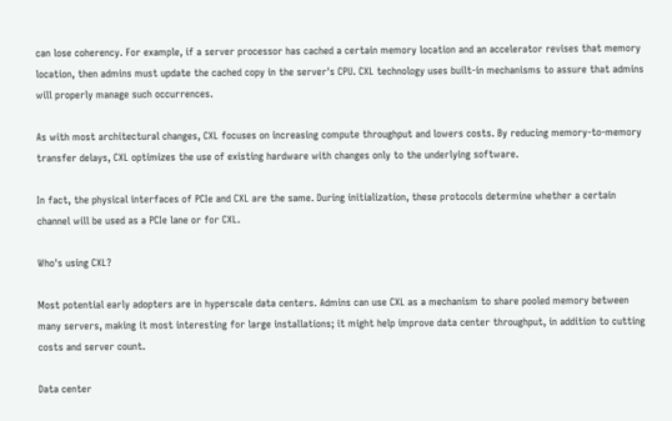can lose coherency. For example, if a server processor has cached a certain memory location and an accelerator revises that memory location, then admins must update the cached copy in the server's CPU. CXL technology uses built-in mechanisms to assure that admins will properly manage such occurrences.

As with most architectural changes, CXL focuses on increasing compute throughput and lowers costs. By reducing memory-to-memory transfer delays, CXL optimizes the use of existing hardware with changes only to the underlying software.

In fact, the physical interfaces of PCIe and CXL are the same. During initialization, these protocols determine whether a certain channel will be used as a PCIe lane or for CXL.

Who's using CXL?

Most potential early adopters are in hyperscale data centers. Admins can use CXL as a mechanism to share pooled memory between many servers, making it most interesting for large installations; it might help improve data center throughput, in addition to cutting costs and server count.

Data center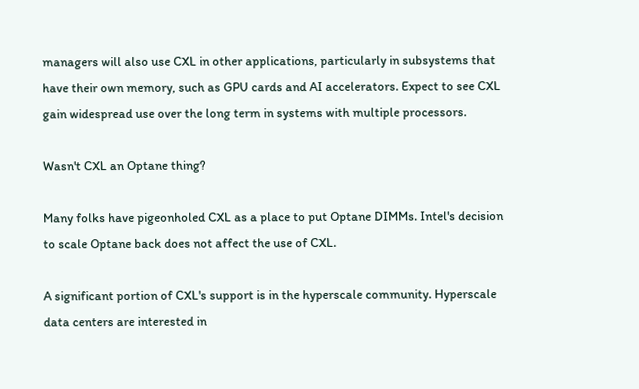managers will also use CXL in other applications, particularly in subsystems that have their own memory, such as GPU cards and AI accelerators. Expect to see CXL gain widespread use over the long term in systems with multiple processors.

Wasn't CXL an Optane thing?

Many folks have pigeonholed CXL as a place to put Optane DIMMs. Intel's decision to scale Optane back does not affect the use of CXL.

A significant portion of CXL's support is in the hyperscale community. Hyperscale data centers are interested in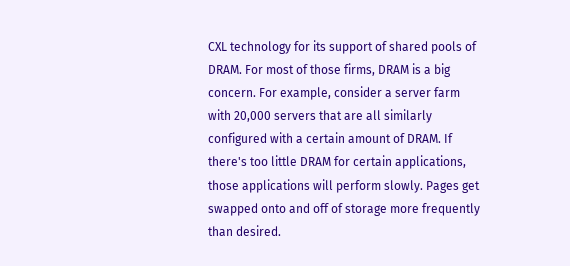CXL technology for its support of shared pools of DRAM. For most of those firms, DRAM is a big concern. For example, consider a server farm with 20,000 servers that are all similarly configured with a certain amount of DRAM. If there's too little DRAM for certain applications, those applications will perform slowly. Pages get swapped onto and off of storage more frequently than desired.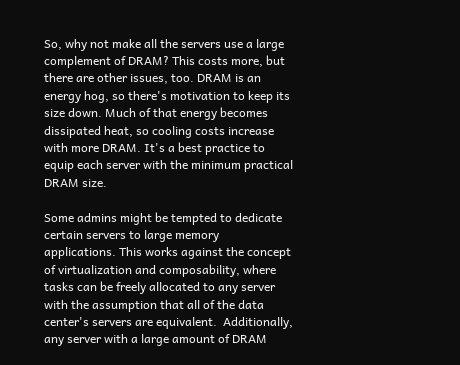So, why not make all the servers use a large complement of DRAM? This costs more, but there are other issues, too. DRAM is an energy hog, so there's motivation to keep its size down. Much of that energy becomes dissipated heat, so cooling costs increase with more DRAM. It's a best practice to equip each server with the minimum practical DRAM size.

Some admins might be tempted to dedicate certain servers to large memory applications. This works against the concept of virtualization and composability, where tasks can be freely allocated to any server with the assumption that all of the data center's servers are equivalent.  Additionally, any server with a large amount of DRAM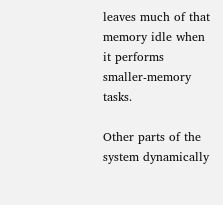leaves much of that memory idle when it performs smaller-memory tasks.

Other parts of the system dynamically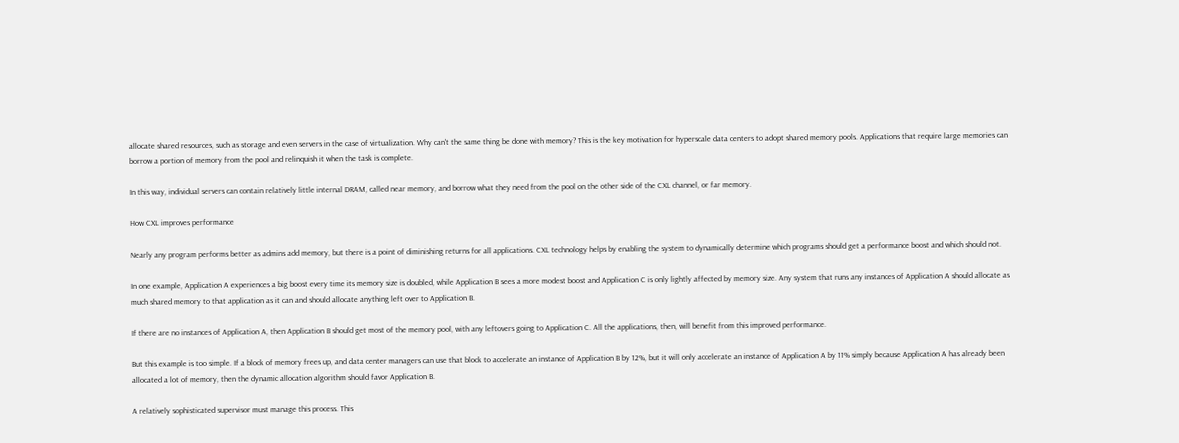allocate shared resources, such as storage and even servers in the case of virtualization. Why can't the same thing be done with memory? This is the key motivation for hyperscale data centers to adopt shared memory pools. Applications that require large memories can borrow a portion of memory from the pool and relinquish it when the task is complete.

In this way, individual servers can contain relatively little internal DRAM, called near memory, and borrow what they need from the pool on the other side of the CXL channel, or far memory.

How CXL improves performance

Nearly any program performs better as admins add memory, but there is a point of diminishing returns for all applications. CXL technology helps by enabling the system to dynamically determine which programs should get a performance boost and which should not.

In one example, Application A experiences a big boost every time its memory size is doubled, while Application B sees a more modest boost and Application C is only lightly affected by memory size. Any system that runs any instances of Application A should allocate as much shared memory to that application as it can and should allocate anything left over to Application B.

If there are no instances of Application A, then Application B should get most of the memory pool, with any leftovers going to Application C. All the applications, then, will benefit from this improved performance.

But this example is too simple. If a block of memory frees up, and data center managers can use that block to accelerate an instance of Application B by 12%, but it will only accelerate an instance of Application A by 11% simply because Application A has already been allocated a lot of memory, then the dynamic allocation algorithm should favor Application B.

A relatively sophisticated supervisor must manage this process. This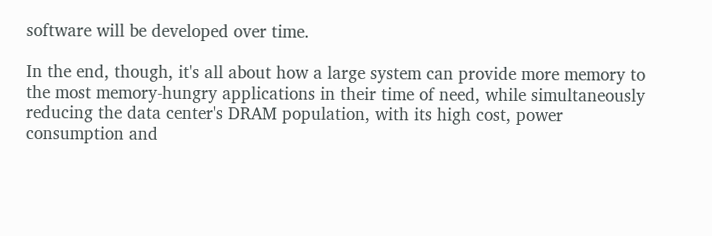software will be developed over time.

In the end, though, it's all about how a large system can provide more memory to the most memory-hungry applications in their time of need, while simultaneously reducing the data center's DRAM population, with its high cost, power consumption and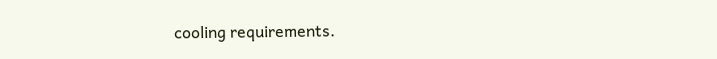cooling requirements.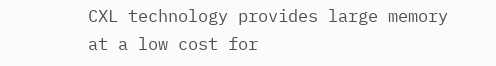CXL technology provides large memory at a low cost for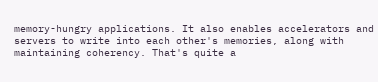memory-hungry applications. It also enables accelerators and servers to write into each other's memories, along with maintaining coherency. That's quite a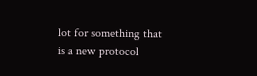lot for something that is a new protocol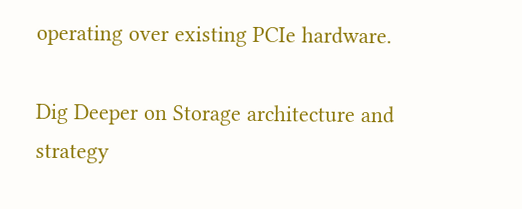operating over existing PCIe hardware.

Dig Deeper on Storage architecture and strategy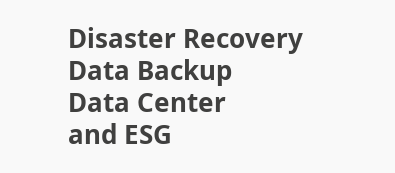Disaster Recovery
Data Backup
Data Center
and ESG